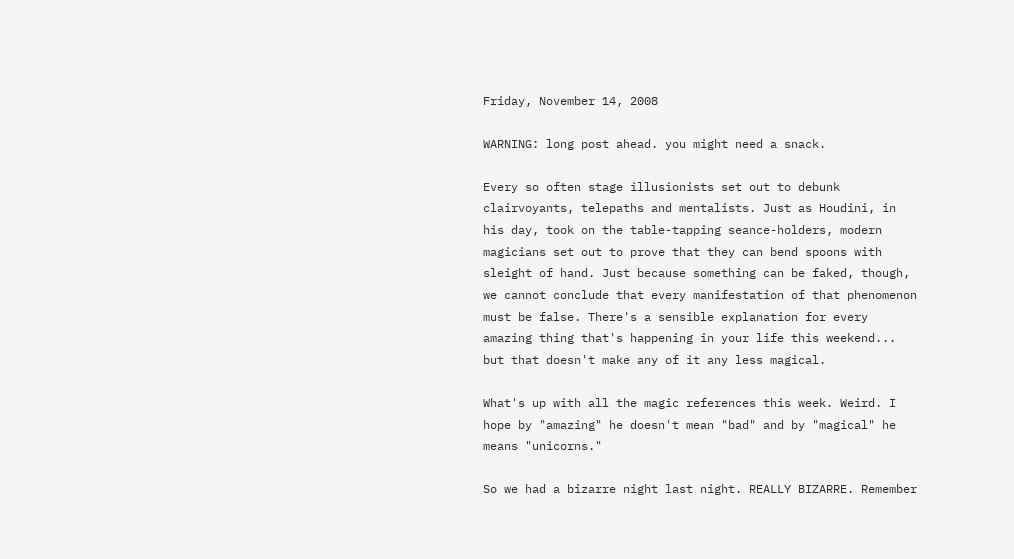Friday, November 14, 2008

WARNING: long post ahead. you might need a snack.

Every so often stage illusionists set out to debunk clairvoyants, telepaths and mentalists. Just as Houdini, in his day, took on the table-tapping seance-holders, modern magicians set out to prove that they can bend spoons with sleight of hand. Just because something can be faked, though, we cannot conclude that every manifestation of that phenomenon must be false. There's a sensible explanation for every amazing thing that's happening in your life this weekend... but that doesn't make any of it any less magical.

What's up with all the magic references this week. Weird. I hope by "amazing" he doesn't mean "bad" and by "magical" he means "unicorns."

So we had a bizarre night last night. REALLY BIZARRE. Remember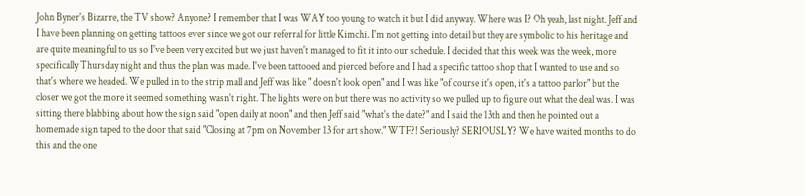John Byner's Bizarre, the TV show? Anyone? I remember that I was WAY too young to watch it but I did anyway. Where was I? Oh yeah, last night. Jeff and I have been planning on getting tattoos ever since we got our referral for little Kimchi. I'm not getting into detail but they are symbolic to his heritage and are quite meaningful to us so I've been very excited but we just haven't managed to fit it into our schedule. I decided that this week was the week, more specifically Thursday night and thus the plan was made. I've been tattooed and pierced before and I had a specific tattoo shop that I wanted to use and so that's where we headed. We pulled in to the strip mall and Jeff was like " doesn't look open" and I was like "of course it's open, it's a tattoo parlor" but the closer we got the more it seemed something wasn't right. The lights were on but there was no activity so we pulled up to figure out what the deal was. I was sitting there blabbing about how the sign said "open daily at noon" and then Jeff said "what's the date?" and I said the 13th and then he pointed out a homemade sign taped to the door that said "Closing at 7pm on November 13 for art show." WTF?! Seriously? SERIOUSLY? We have waited months to do this and the one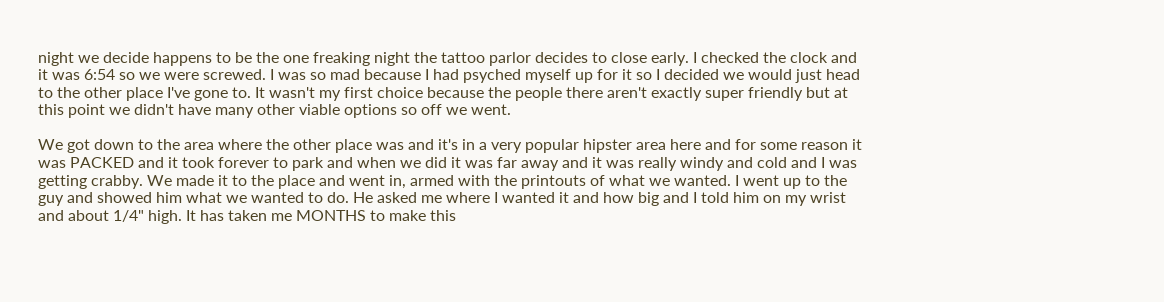night we decide happens to be the one freaking night the tattoo parlor decides to close early. I checked the clock and it was 6:54 so we were screwed. I was so mad because I had psyched myself up for it so I decided we would just head to the other place I've gone to. It wasn't my first choice because the people there aren't exactly super friendly but at this point we didn't have many other viable options so off we went.

We got down to the area where the other place was and it's in a very popular hipster area here and for some reason it was PACKED and it took forever to park and when we did it was far away and it was really windy and cold and I was getting crabby. We made it to the place and went in, armed with the printouts of what we wanted. I went up to the guy and showed him what we wanted to do. He asked me where I wanted it and how big and I told him on my wrist and about 1/4" high. It has taken me MONTHS to make this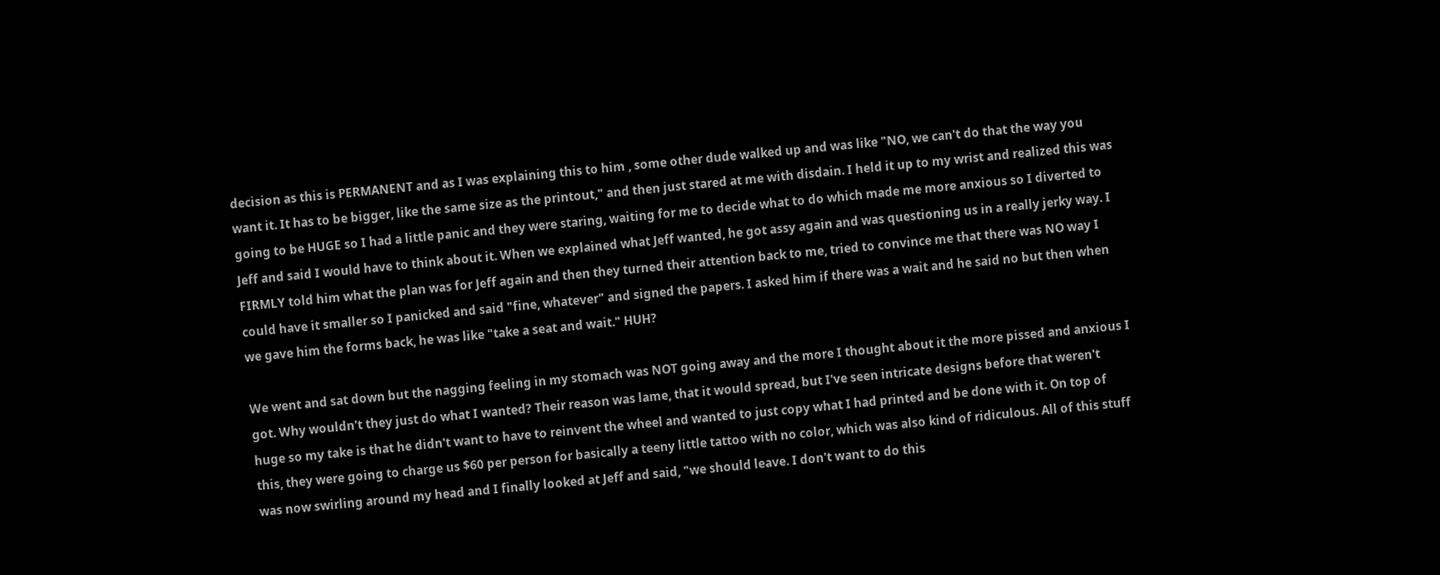decision as this is PERMANENT and as I was explaining this to him , some other dude walked up and was like "NO, we can't do that the way you want it. It has to be bigger, like the same size as the printout," and then just stared at me with disdain. I held it up to my wrist and realized this was going to be HUGE so I had a little panic and they were staring, waiting for me to decide what to do which made me more anxious so I diverted to Jeff and said I would have to think about it. When we explained what Jeff wanted, he got assy again and was questioning us in a really jerky way. I FIRMLY told him what the plan was for Jeff again and then they turned their attention back to me, tried to convince me that there was NO way I could have it smaller so I panicked and said "fine, whatever" and signed the papers. I asked him if there was a wait and he said no but then when we gave him the forms back, he was like "take a seat and wait." HUH?

We went and sat down but the nagging feeling in my stomach was NOT going away and the more I thought about it the more pissed and anxious I got. Why wouldn't they just do what I wanted? Their reason was lame, that it would spread, but I've seen intricate designs before that weren't huge so my take is that he didn't want to have to reinvent the wheel and wanted to just copy what I had printed and be done with it. On top of this, they were going to charge us $60 per person for basically a teeny little tattoo with no color, which was also kind of ridiculous. All of this stuff was now swirling around my head and I finally looked at Jeff and said, "we should leave. I don't want to do this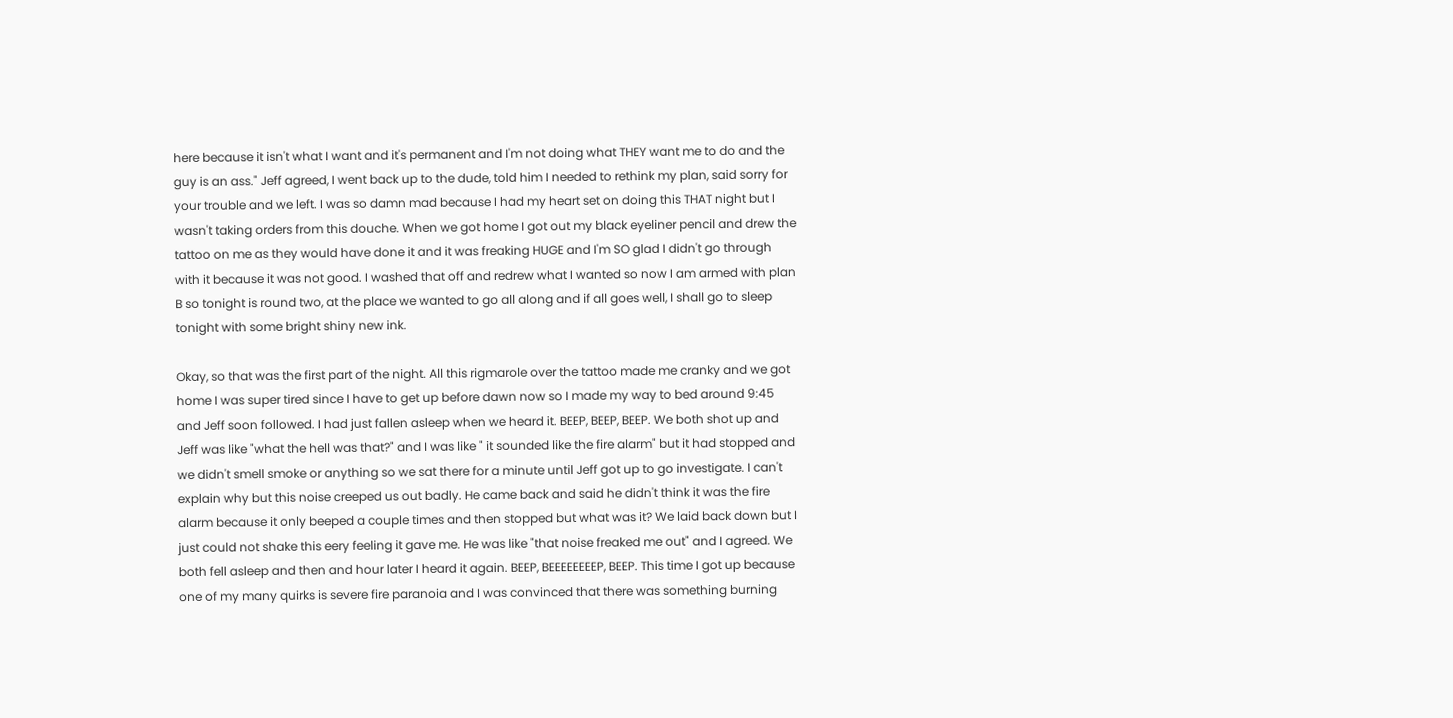here because it isn't what I want and it's permanent and I'm not doing what THEY want me to do and the guy is an ass." Jeff agreed, I went back up to the dude, told him I needed to rethink my plan, said sorry for your trouble and we left. I was so damn mad because I had my heart set on doing this THAT night but I wasn't taking orders from this douche. When we got home I got out my black eyeliner pencil and drew the tattoo on me as they would have done it and it was freaking HUGE and I'm SO glad I didn't go through with it because it was not good. I washed that off and redrew what I wanted so now I am armed with plan B so tonight is round two, at the place we wanted to go all along and if all goes well, I shall go to sleep tonight with some bright shiny new ink.

Okay, so that was the first part of the night. All this rigmarole over the tattoo made me cranky and we got home I was super tired since I have to get up before dawn now so I made my way to bed around 9:45 and Jeff soon followed. I had just fallen asleep when we heard it. BEEP, BEEP, BEEP. We both shot up and Jeff was like "what the hell was that?" and I was like " it sounded like the fire alarm" but it had stopped and we didn't smell smoke or anything so we sat there for a minute until Jeff got up to go investigate. I can't explain why but this noise creeped us out badly. He came back and said he didn't think it was the fire alarm because it only beeped a couple times and then stopped but what was it? We laid back down but I just could not shake this eery feeling it gave me. He was like "that noise freaked me out" and I agreed. We both fell asleep and then and hour later I heard it again. BEEP, BEEEEEEEEP, BEEP. This time I got up because one of my many quirks is severe fire paranoia and I was convinced that there was something burning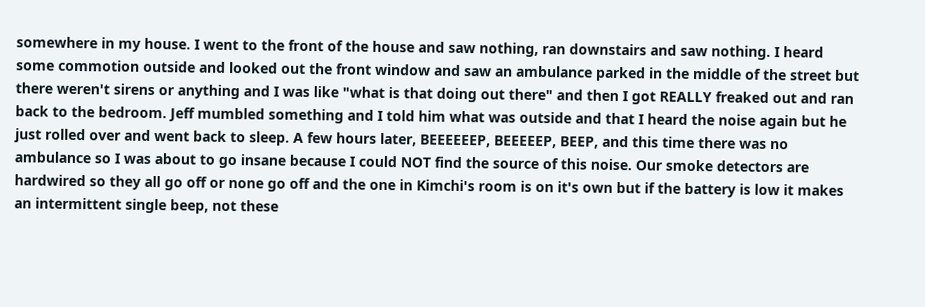somewhere in my house. I went to the front of the house and saw nothing, ran downstairs and saw nothing. I heard some commotion outside and looked out the front window and saw an ambulance parked in the middle of the street but there weren't sirens or anything and I was like "what is that doing out there" and then I got REALLY freaked out and ran back to the bedroom. Jeff mumbled something and I told him what was outside and that I heard the noise again but he just rolled over and went back to sleep. A few hours later, BEEEEEEP, BEEEEEP, BEEP, and this time there was no ambulance so I was about to go insane because I could NOT find the source of this noise. Our smoke detectors are hardwired so they all go off or none go off and the one in Kimchi's room is on it's own but if the battery is low it makes an intermittent single beep, not these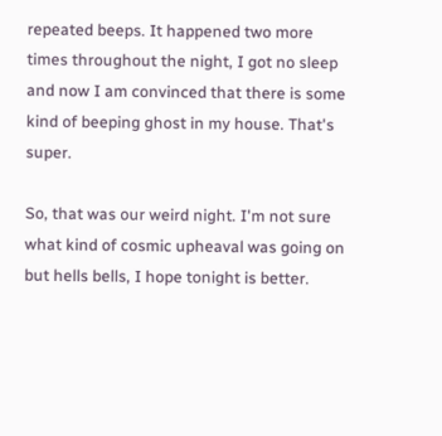repeated beeps. It happened two more times throughout the night, I got no sleep and now I am convinced that there is some kind of beeping ghost in my house. That's super.

So, that was our weird night. I'm not sure what kind of cosmic upheaval was going on but hells bells, I hope tonight is better.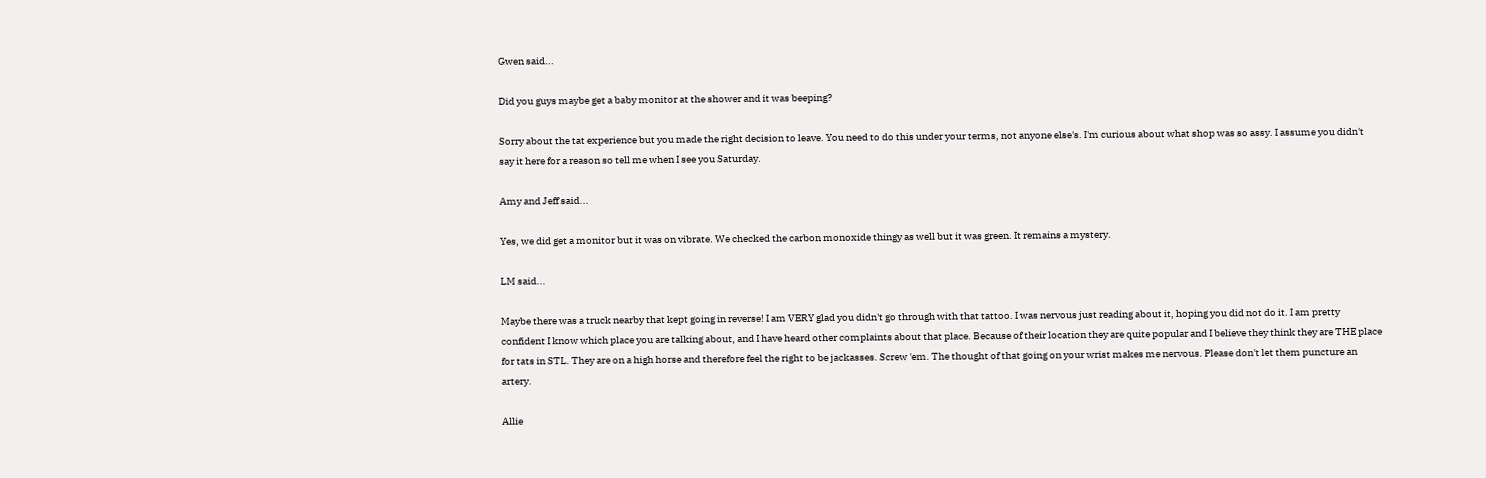Gwen said...

Did you guys maybe get a baby monitor at the shower and it was beeping?

Sorry about the tat experience but you made the right decision to leave. You need to do this under your terms, not anyone else's. I'm curious about what shop was so assy. I assume you didn't say it here for a reason so tell me when I see you Saturday.

Amy and Jeff said...

Yes, we did get a monitor but it was on vibrate. We checked the carbon monoxide thingy as well but it was green. It remains a mystery.

LM said...

Maybe there was a truck nearby that kept going in reverse! I am VERY glad you didn't go through with that tattoo. I was nervous just reading about it, hoping you did not do it. I am pretty confident I know which place you are talking about, and I have heard other complaints about that place. Because of their location they are quite popular and I believe they think they are THE place for tats in STL. They are on a high horse and therefore feel the right to be jackasses. Screw 'em. The thought of that going on your wrist makes me nervous. Please don't let them puncture an artery.

Allie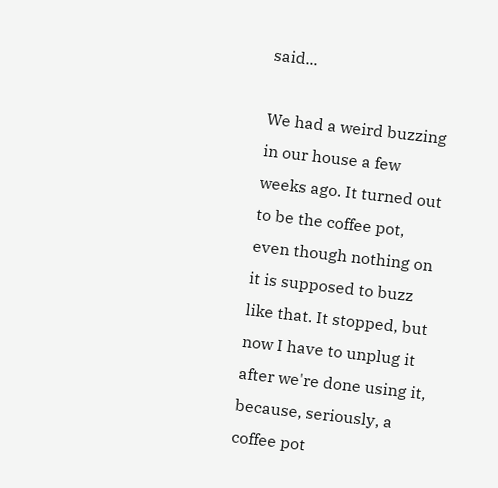said...

We had a weird buzzing in our house a few weeks ago. It turned out to be the coffee pot, even though nothing on it is supposed to buzz like that. It stopped, but now I have to unplug it after we're done using it, because, seriously, a coffee pot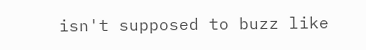isn't supposed to buzz like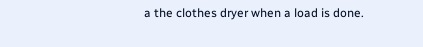a the clothes dryer when a load is done.